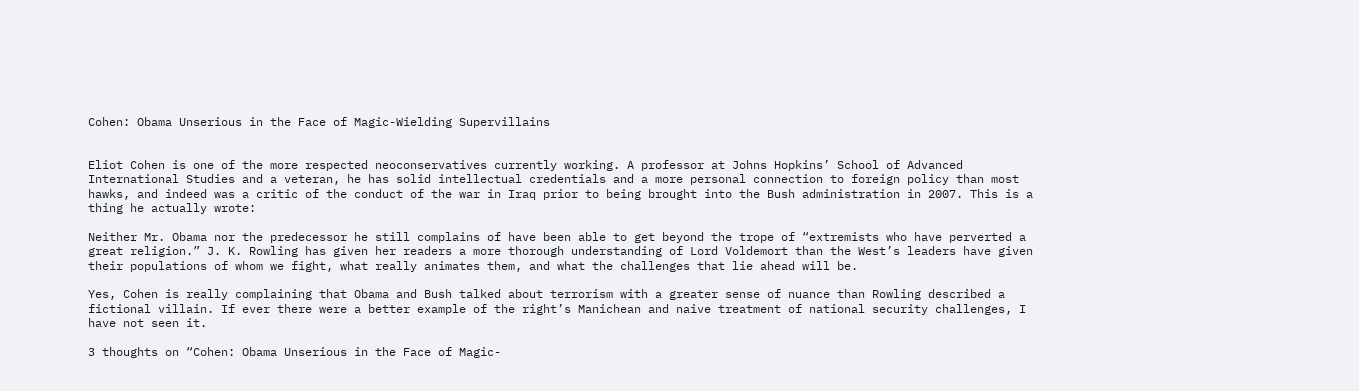Cohen: Obama Unserious in the Face of Magic-Wielding Supervillains


Eliot Cohen is one of the more respected neoconservatives currently working. A professor at Johns Hopkins’ School of Advanced International Studies and a veteran, he has solid intellectual credentials and a more personal connection to foreign policy than most hawks, and indeed was a critic of the conduct of the war in Iraq prior to being brought into the Bush administration in 2007. This is a thing he actually wrote:

Neither Mr. Obama nor the predecessor he still complains of have been able to get beyond the trope of “extremists who have perverted a great religion.” J. K. Rowling has given her readers a more thorough understanding of Lord Voldemort than the West’s leaders have given their populations of whom we fight, what really animates them, and what the challenges that lie ahead will be.

Yes, Cohen is really complaining that Obama and Bush talked about terrorism with a greater sense of nuance than Rowling described a fictional villain. If ever there were a better example of the right’s Manichean and naive treatment of national security challenges, I have not seen it.

3 thoughts on “Cohen: Obama Unserious in the Face of Magic-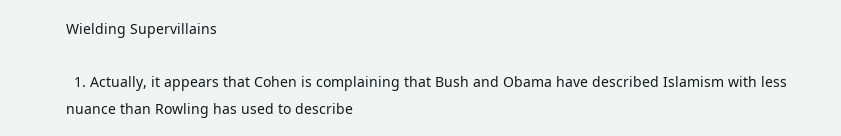Wielding Supervillains

  1. Actually, it appears that Cohen is complaining that Bush and Obama have described Islamism with less nuance than Rowling has used to describe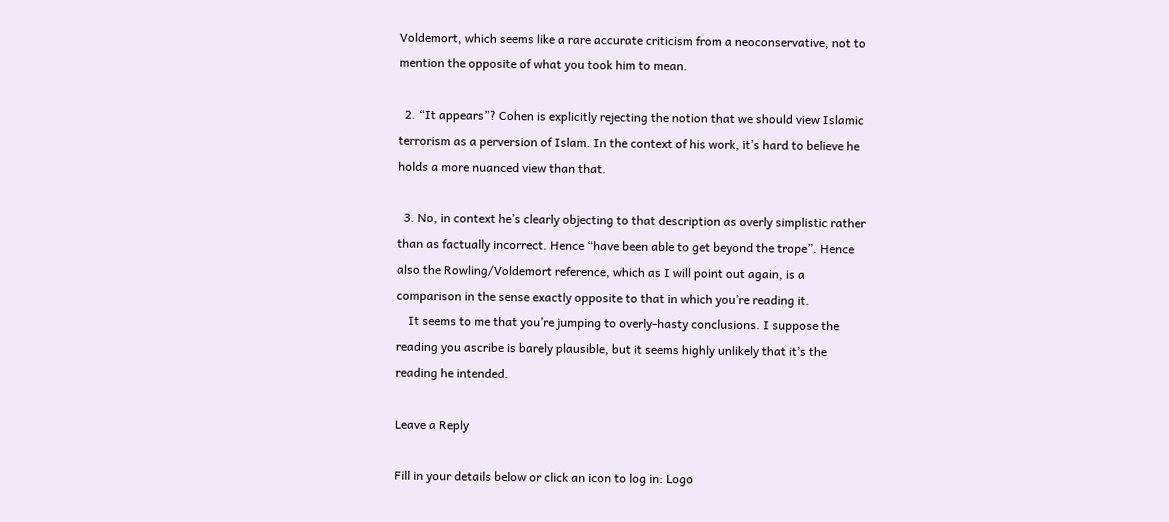Voldemort, which seems like a rare accurate criticism from a neoconservative, not to mention the opposite of what you took him to mean.

  2. “It appears”? Cohen is explicitly rejecting the notion that we should view Islamic terrorism as a perversion of Islam. In the context of his work, it’s hard to believe he holds a more nuanced view than that.

  3. No, in context he’s clearly objecting to that description as overly simplistic rather than as factually incorrect. Hence “have been able to get beyond the trope”. Hence also the Rowling/Voldemort reference, which as I will point out again, is a comparison in the sense exactly opposite to that in which you’re reading it.
    It seems to me that you’re jumping to overly-hasty conclusions. I suppose the reading you ascribe is barely plausible, but it seems highly unlikely that it’s the reading he intended.

Leave a Reply

Fill in your details below or click an icon to log in: Logo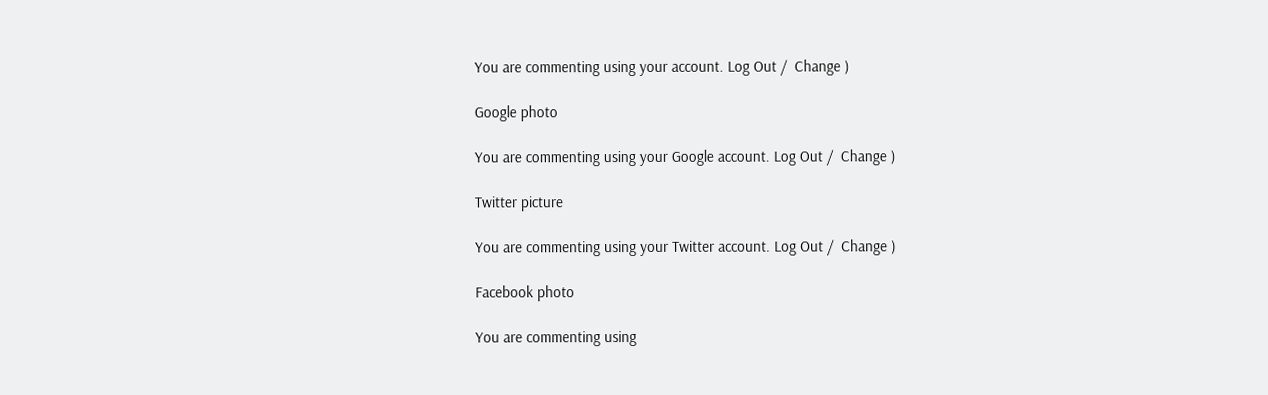You are commenting using your account. Log Out /  Change )

Google photo

You are commenting using your Google account. Log Out /  Change )

Twitter picture

You are commenting using your Twitter account. Log Out /  Change )

Facebook photo

You are commenting using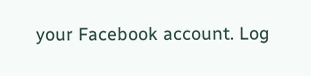your Facebook account. Log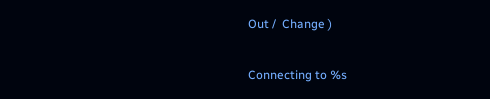Out /  Change )

Connecting to %s